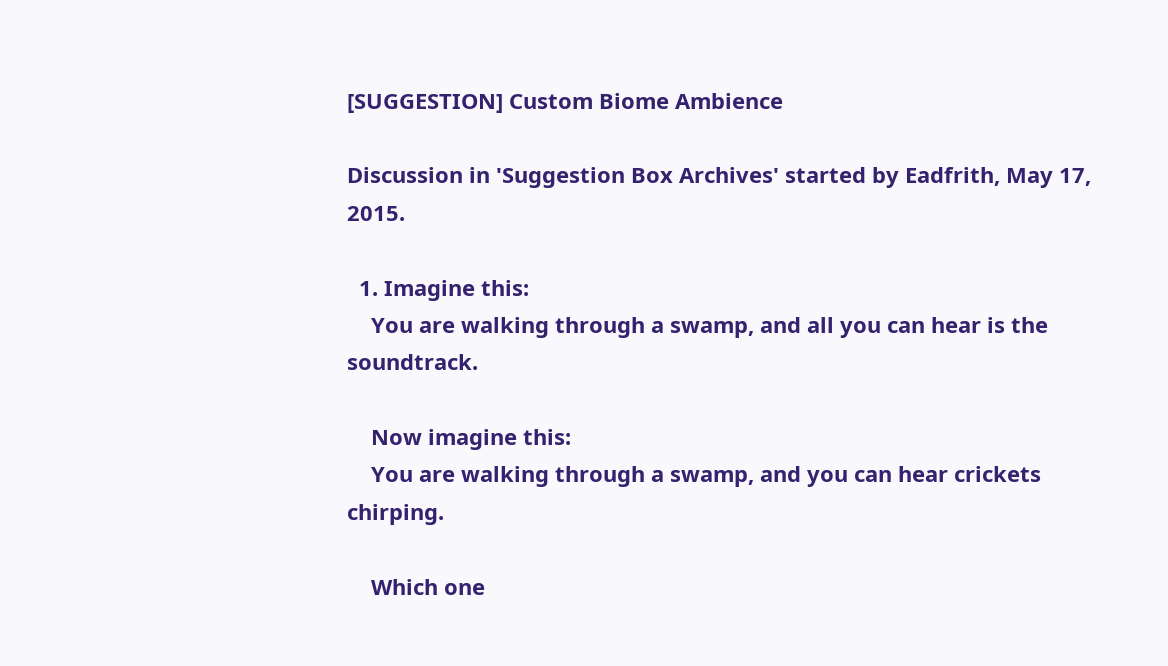[SUGGESTION] Custom Biome Ambience

Discussion in 'Suggestion Box Archives' started by Eadfrith, May 17, 2015.

  1. Imagine this:
    You are walking through a swamp, and all you can hear is the soundtrack.

    Now imagine this:
    You are walking through a swamp, and you can hear crickets chirping.

    Which one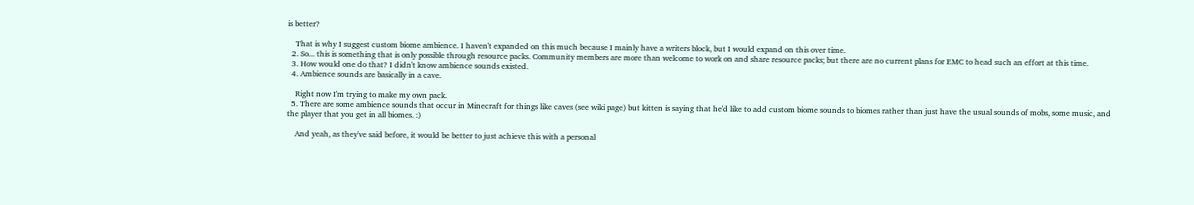is better?

    That is why I suggest custom biome ambience. I haven't expanded on this much because I mainly have a writers block, but I would expand on this over time.
  2. So... this is something that is only possible through resource packs. Community members are more than welcome to work on and share resource packs; but there are no current plans for EMC to head such an effort at this time.
  3. How would one do that? I didn't know ambience sounds existed.
  4. Ambience sounds are basically in a cave.

    Right now I'm trying to make my own pack.
  5. There are some ambience sounds that occur in Minecraft for things like caves (see wiki page) but kitten is saying that he'd like to add custom biome sounds to biomes rather than just have the usual sounds of mobs, some music, and the player that you get in all biomes. :)

    And yeah, as they've said before, it would be better to just achieve this with a personal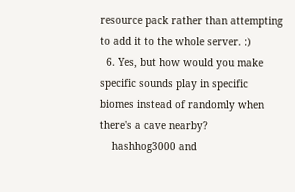resource pack rather than attempting to add it to the whole server. :)
  6. Yes, but how would you make specific sounds play in specific biomes instead of randomly when there's a cave nearby?
    hashhog3000 and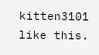kitten3101 like this.